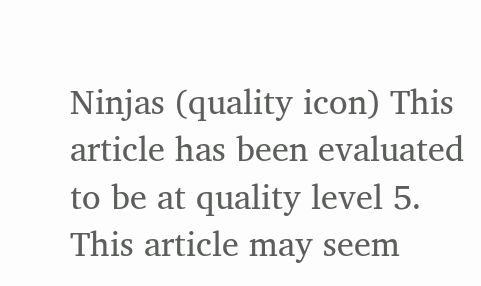Ninjas (quality icon) This article has been evaluated to be at quality level 5.
This article may seem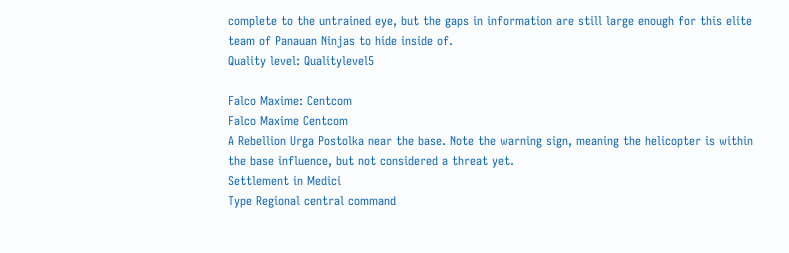complete to the untrained eye, but the gaps in information are still large enough for this elite team of Panauan Ninjas to hide inside of.
Quality level: Qualitylevel5

Falco Maxime: Centcom
Falco Maxime Centcom
A Rebellion Urga Postolka near the base. Note the warning sign, meaning the helicopter is within the base influence, but not considered a threat yet.
Settlement in Medici
Type Regional central command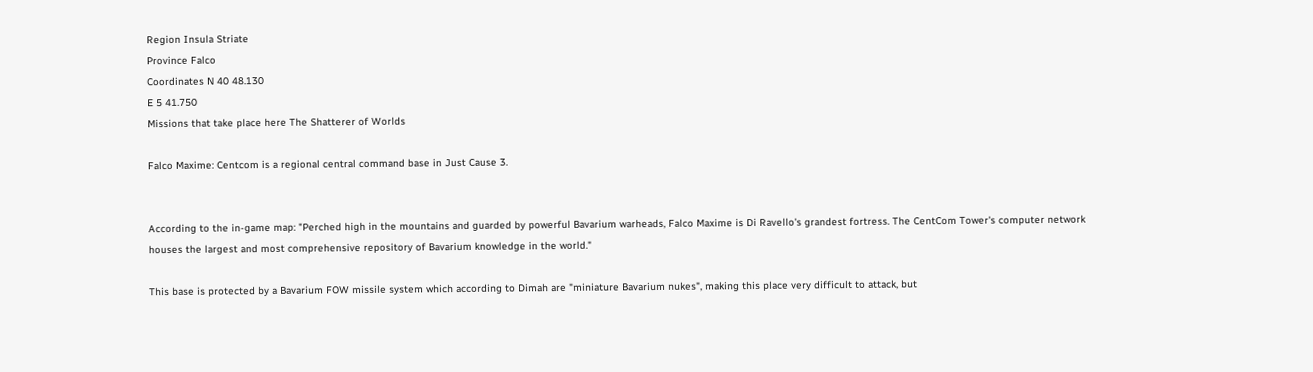Region Insula Striate
Province Falco
Coordinates N 40 48.130
E 5 41.750
Missions that take place here The Shatterer of Worlds

Falco Maxime: Centcom is a regional central command base in Just Cause 3.


According to the in-game map: "Perched high in the mountains and guarded by powerful Bavarium warheads, Falco Maxime is Di Ravello's grandest fortress. The CentCom Tower's computer network houses the largest and most comprehensive repository of Bavarium knowledge in the world."

This base is protected by a Bavarium FOW missile system which according to Dimah are "miniature Bavarium nukes", making this place very difficult to attack, but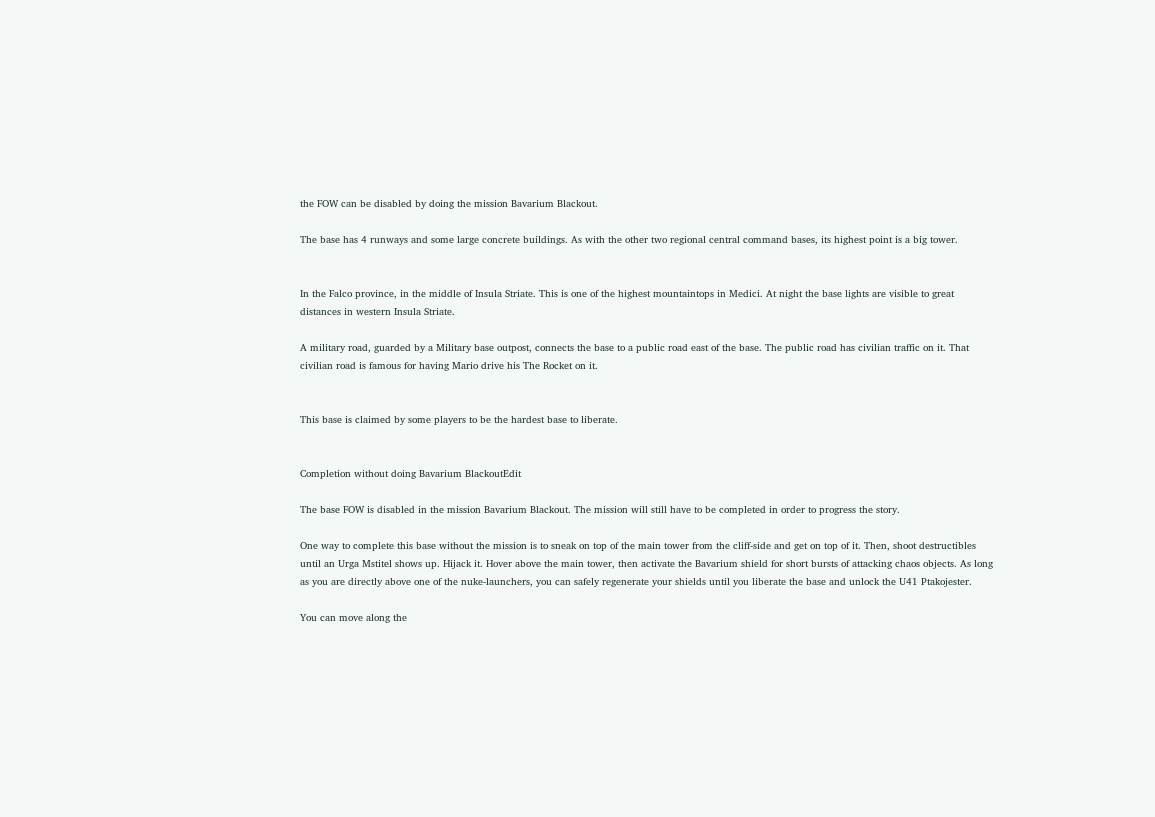the FOW can be disabled by doing the mission Bavarium Blackout.

The base has 4 runways and some large concrete buildings. As with the other two regional central command bases, its highest point is a big tower.


In the Falco province, in the middle of Insula Striate. This is one of the highest mountaintops in Medici. At night the base lights are visible to great distances in western Insula Striate.

A military road, guarded by a Military base outpost, connects the base to a public road east of the base. The public road has civilian traffic on it. That civilian road is famous for having Mario drive his The Rocket on it.


This base is claimed by some players to be the hardest base to liberate.


Completion without doing Bavarium BlackoutEdit

The base FOW is disabled in the mission Bavarium Blackout. The mission will still have to be completed in order to progress the story.

One way to complete this base without the mission is to sneak on top of the main tower from the cliff-side and get on top of it. Then, shoot destructibles until an Urga Mstitel shows up. Hijack it. Hover above the main tower, then activate the Bavarium shield for short bursts of attacking chaos objects. As long as you are directly above one of the nuke-launchers, you can safely regenerate your shields until you liberate the base and unlock the U41 Ptakojester.

You can move along the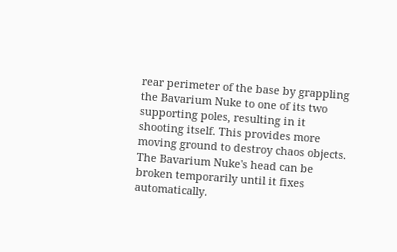rear perimeter of the base by grappling the Bavarium Nuke to one of its two supporting poles, resulting in it shooting itself. This provides more moving ground to destroy chaos objects. The Bavarium Nuke's head can be broken temporarily until it fixes automatically.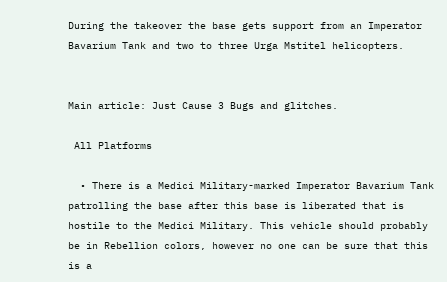During the takeover the base gets support from an Imperator Bavarium Tank and two to three Urga Mstitel helicopters.


Main article: Just Cause 3 Bugs and glitches.

 All Platforms

  • There is a Medici Military-marked Imperator Bavarium Tank patrolling the base after this base is liberated that is hostile to the Medici Military. This vehicle should probably be in Rebellion colors, however no one can be sure that this is a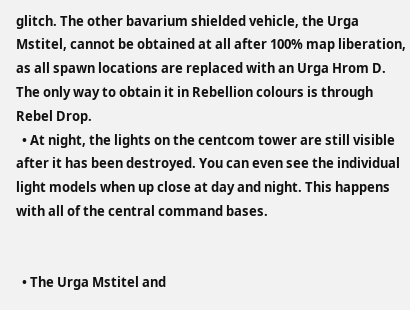glitch. The other bavarium shielded vehicle, the Urga Mstitel, cannot be obtained at all after 100% map liberation, as all spawn locations are replaced with an Urga Hrom D. The only way to obtain it in Rebellion colours is through Rebel Drop.
  • At night, the lights on the centcom tower are still visible after it has been destroyed. You can even see the individual light models when up close at day and night. This happens with all of the central command bases.


  • The Urga Mstitel and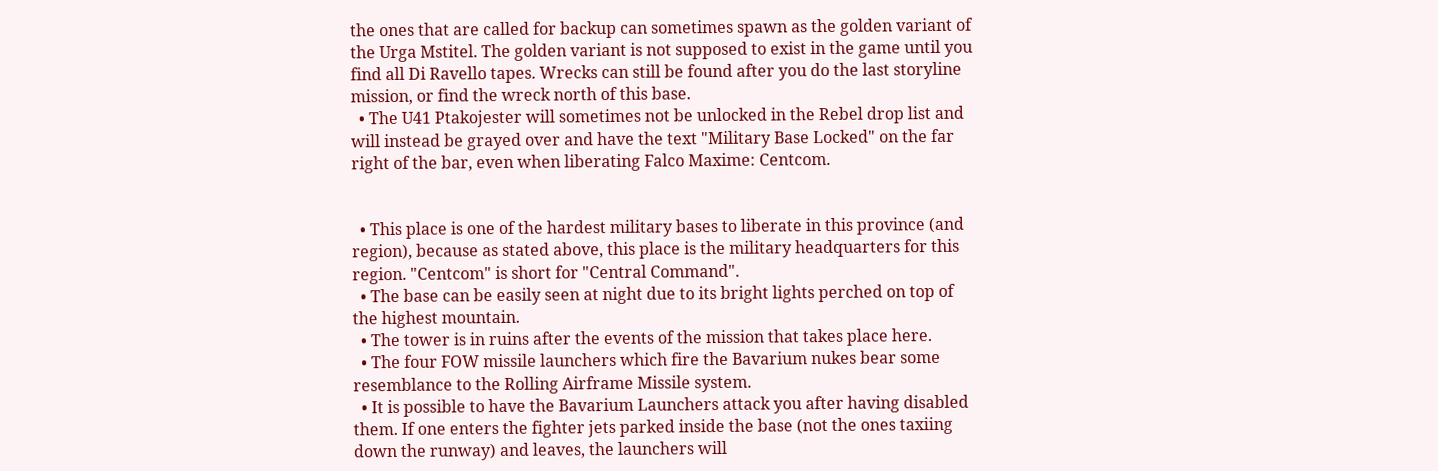the ones that are called for backup can sometimes spawn as the golden variant of the Urga Mstitel. The golden variant is not supposed to exist in the game until you find all Di Ravello tapes. Wrecks can still be found after you do the last storyline mission, or find the wreck north of this base.
  • The U41 Ptakojester will sometimes not be unlocked in the Rebel drop list and will instead be grayed over and have the text "Military Base Locked" on the far right of the bar, even when liberating Falco Maxime: Centcom.


  • This place is one of the hardest military bases to liberate in this province (and region), because as stated above, this place is the military headquarters for this region. "Centcom" is short for "Central Command".
  • The base can be easily seen at night due to its bright lights perched on top of the highest mountain.
  • The tower is in ruins after the events of the mission that takes place here.
  • The four FOW missile launchers which fire the Bavarium nukes bear some resemblance to the Rolling Airframe Missile system.
  • It is possible to have the Bavarium Launchers attack you after having disabled them. If one enters the fighter jets parked inside the base (not the ones taxiing down the runway) and leaves, the launchers will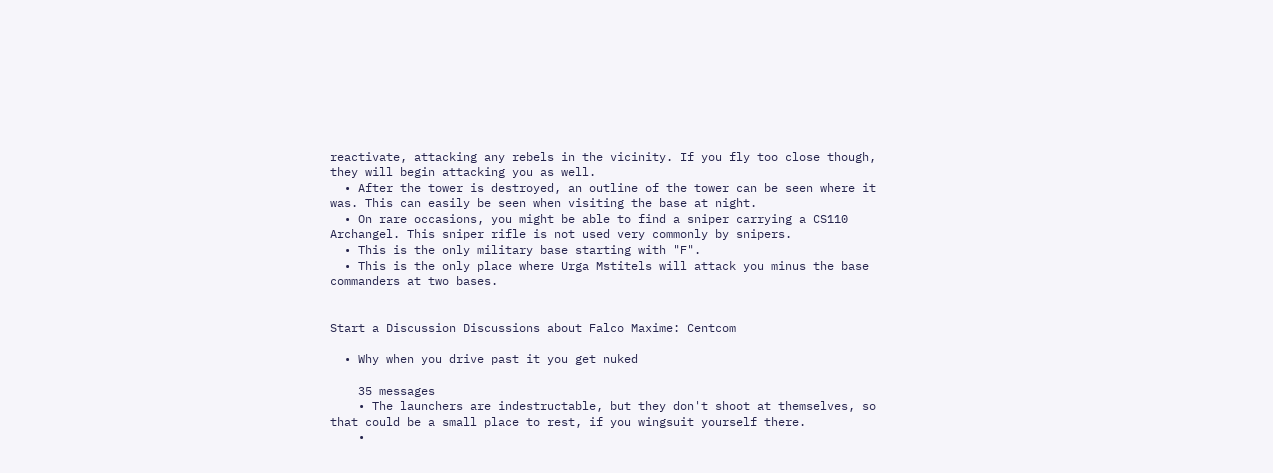reactivate, attacking any rebels in the vicinity. If you fly too close though, they will begin attacking you as well.
  • After the tower is destroyed, an outline of the tower can be seen where it was. This can easily be seen when visiting the base at night.
  • On rare occasions, you might be able to find a sniper carrying a CS110 Archangel. This sniper rifle is not used very commonly by snipers.
  • This is the only military base starting with "F".
  • This is the only place where Urga Mstitels will attack you minus the base commanders at two bases.


Start a Discussion Discussions about Falco Maxime: Centcom

  • Why when you drive past it you get nuked

    35 messages
    • The launchers are indestructable, but they don't shoot at themselves, so that could be a small place to rest, if you wingsuit yourself there.
    •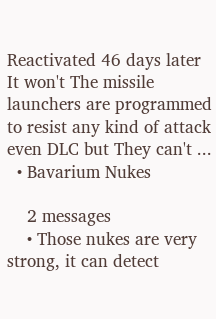Reactivated 46 days later It won't The missile launchers are programmed to resist any kind of attack even DLC but They can't ...
  • Bavarium Nukes

    2 messages
    • Those nukes are very strong, it can detect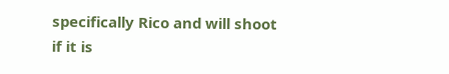specifically Rico and will shoot if it is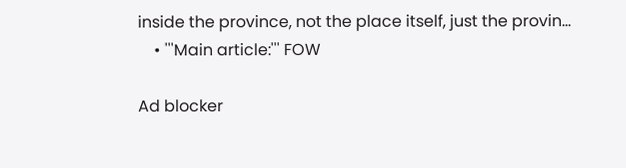inside the province, not the place itself, just the provin...
    • '''Main article:''' FOW

Ad blocker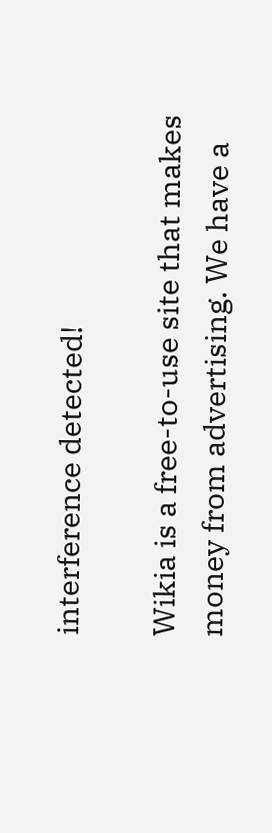interference detected!

Wikia is a free-to-use site that makes money from advertising. We have a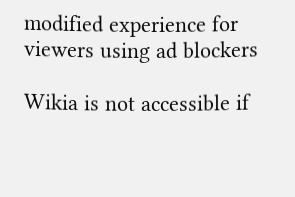modified experience for viewers using ad blockers

Wikia is not accessible if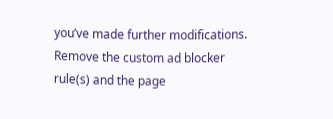you’ve made further modifications. Remove the custom ad blocker rule(s) and the page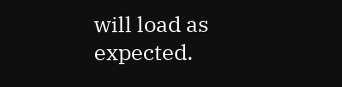will load as expected.